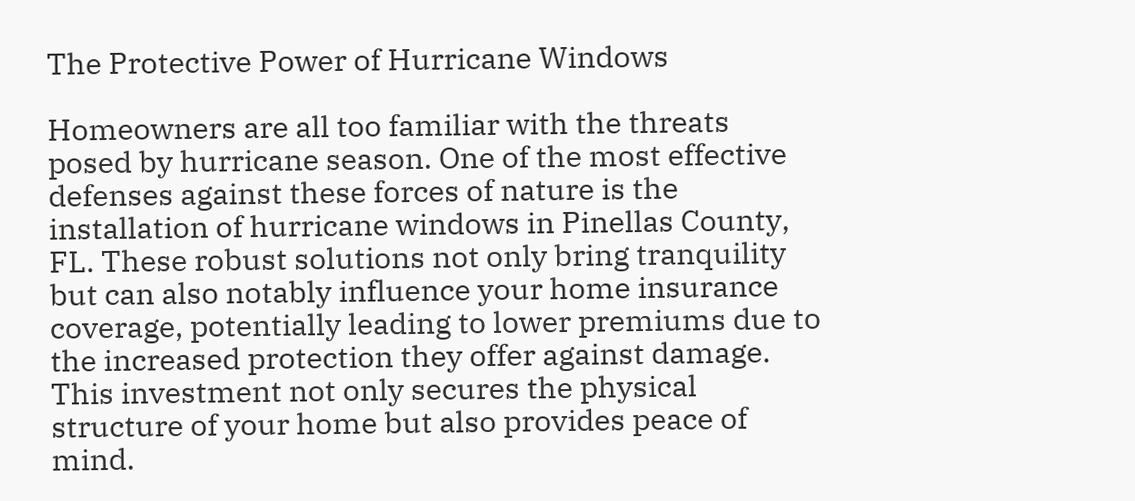The Protective Power of Hurricane Windows

Homeowners are all too familiar with the threats posed by hurricane season. One of the most effective defenses against these forces of nature is the installation of hurricane windows in Pinellas County, FL. These robust solutions not only bring tranquility but can also notably influence your home insurance coverage, potentially leading to lower premiums due to the increased protection they offer against damage. This investment not only secures the physical structure of your home but also provides peace of mind.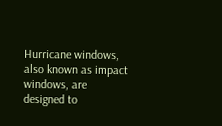Hurricane windows, also known as impact windows, are designed to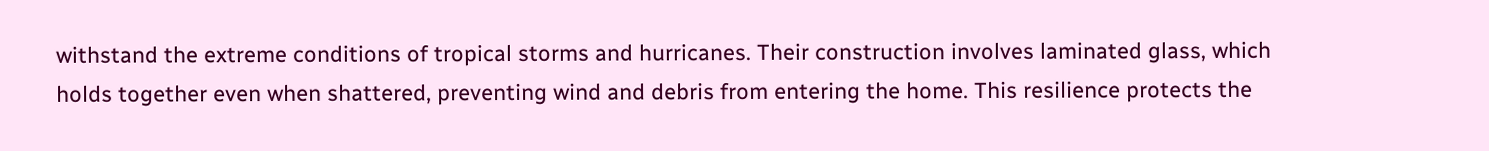withstand the extreme conditions of tropical storms and hurricanes. Their construction involves laminated glass, which holds together even when shattered, preventing wind and debris from entering the home. This resilience protects the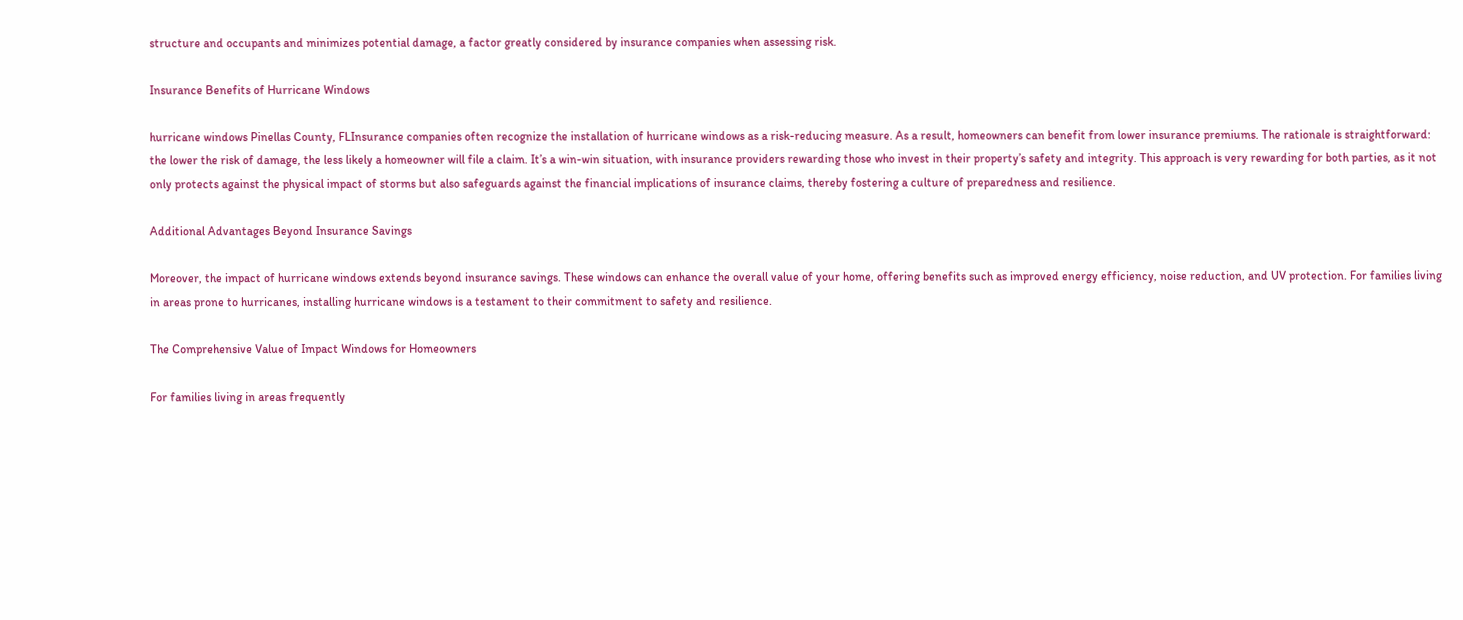structure and occupants and minimizes potential damage, a factor greatly considered by insurance companies when assessing risk.

Insurance Benefits of Hurricane Windows

hurricane windows Pinellas County, FLInsurance companies often recognize the installation of hurricane windows as a risk-reducing measure. As a result, homeowners can benefit from lower insurance premiums. The rationale is straightforward: the lower the risk of damage, the less likely a homeowner will file a claim. It’s a win-win situation, with insurance providers rewarding those who invest in their property’s safety and integrity. This approach is very rewarding for both parties, as it not only protects against the physical impact of storms but also safeguards against the financial implications of insurance claims, thereby fostering a culture of preparedness and resilience.

Additional Advantages Beyond Insurance Savings

Moreover, the impact of hurricane windows extends beyond insurance savings. These windows can enhance the overall value of your home, offering benefits such as improved energy efficiency, noise reduction, and UV protection. For families living in areas prone to hurricanes, installing hurricane windows is a testament to their commitment to safety and resilience.

The Comprehensive Value of Impact Windows for Homeowners

For families living in areas frequently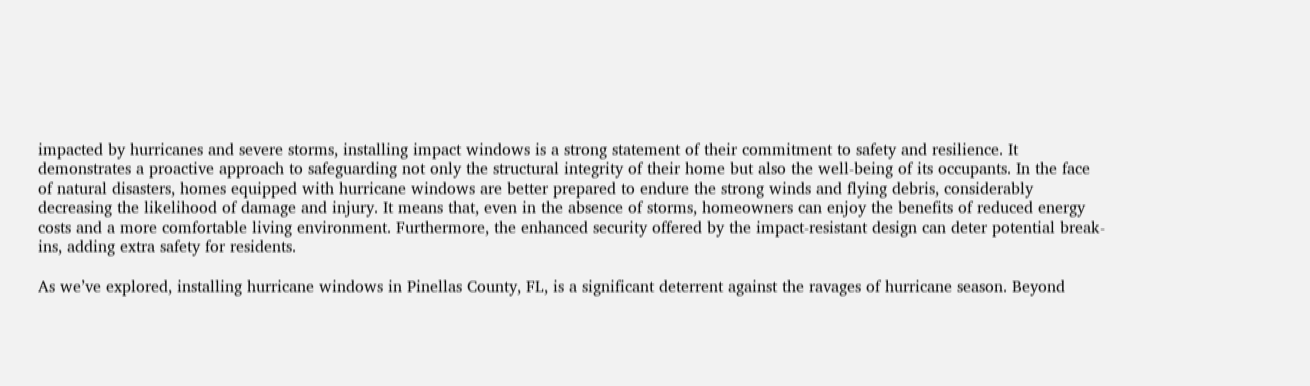impacted by hurricanes and severe storms, installing impact windows is a strong statement of their commitment to safety and resilience. It demonstrates a proactive approach to safeguarding not only the structural integrity of their home but also the well-being of its occupants. In the face of natural disasters, homes equipped with hurricane windows are better prepared to endure the strong winds and flying debris, considerably decreasing the likelihood of damage and injury. It means that, even in the absence of storms, homeowners can enjoy the benefits of reduced energy costs and a more comfortable living environment. Furthermore, the enhanced security offered by the impact-resistant design can deter potential break-ins, adding extra safety for residents.

As we’ve explored, installing hurricane windows in Pinellas County, FL, is a significant deterrent against the ravages of hurricane season. Beyond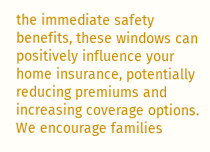the immediate safety benefits, these windows can positively influence your home insurance, potentially reducing premiums and increasing coverage options. We encourage families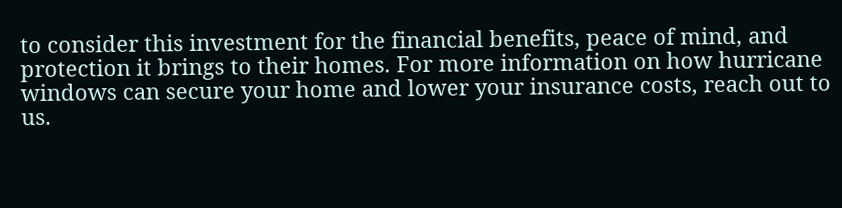to consider this investment for the financial benefits, peace of mind, and protection it brings to their homes. For more information on how hurricane windows can secure your home and lower your insurance costs, reach out to us.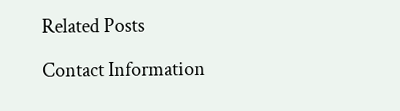Related Posts

Contact Information